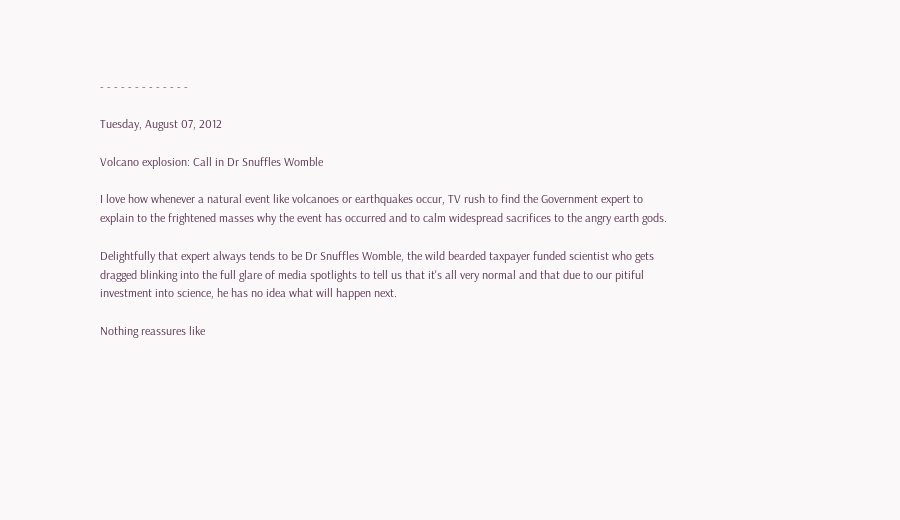- - - - - - - - - - - - -

Tuesday, August 07, 2012

Volcano explosion: Call in Dr Snuffles Womble

I love how whenever a natural event like volcanoes or earthquakes occur, TV rush to find the Government expert to explain to the frightened masses why the event has occurred and to calm widespread sacrifices to the angry earth gods.

Delightfully that expert always tends to be Dr Snuffles Womble, the wild bearded taxpayer funded scientist who gets dragged blinking into the full glare of media spotlights to tell us that it's all very normal and that due to our pitiful investment into science, he has no idea what will happen next.

Nothing reassures like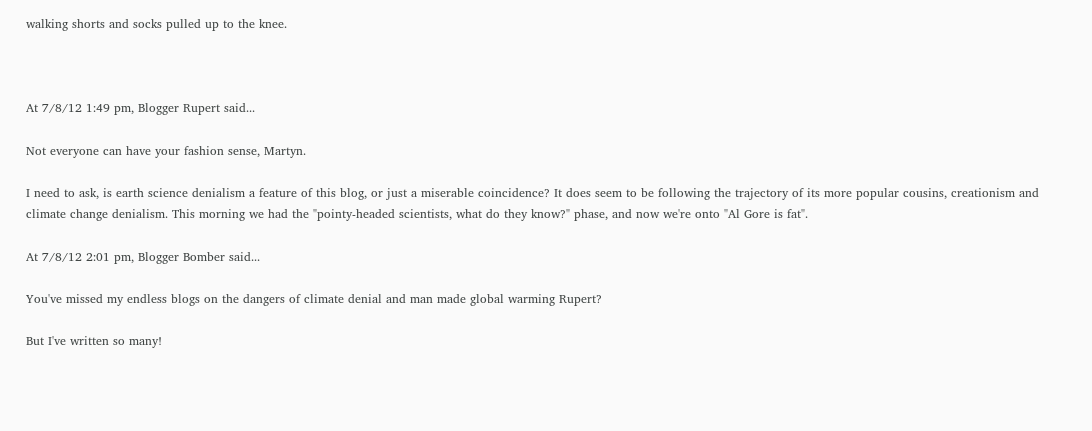walking shorts and socks pulled up to the knee.



At 7/8/12 1:49 pm, Blogger Rupert said...

Not everyone can have your fashion sense, Martyn.

I need to ask, is earth science denialism a feature of this blog, or just a miserable coincidence? It does seem to be following the trajectory of its more popular cousins, creationism and climate change denialism. This morning we had the "pointy-headed scientists, what do they know?" phase, and now we're onto "Al Gore is fat".

At 7/8/12 2:01 pm, Blogger Bomber said...

You've missed my endless blogs on the dangers of climate denial and man made global warming Rupert?

But I've written so many!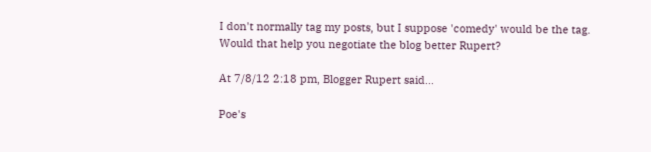I don't normally tag my posts, but I suppose 'comedy' would be the tag. Would that help you negotiate the blog better Rupert?

At 7/8/12 2:18 pm, Blogger Rupert said...

Poe's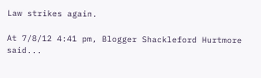Law strikes again.

At 7/8/12 4:41 pm, Blogger Shackleford Hurtmore said...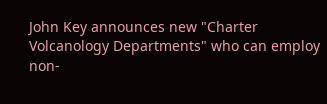John Key announces new "Charter Volcanology Departments" who can employ non-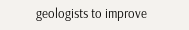geologists to improve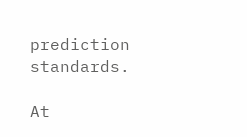prediction standards.

At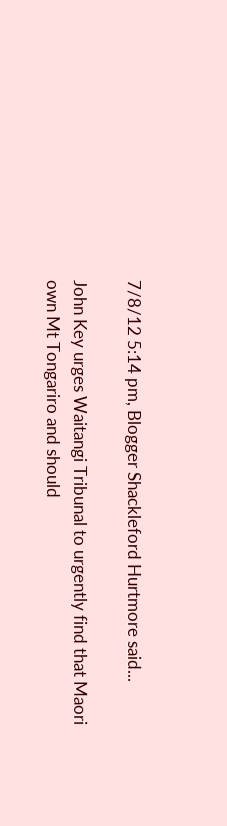7/8/12 5:14 pm, Blogger Shackleford Hurtmore said...

John Key urges Waitangi Tribunal to urgently find that Maori own Mt Tongariro and should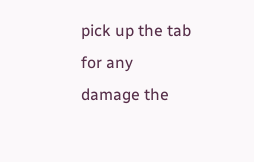pick up the tab for any damage the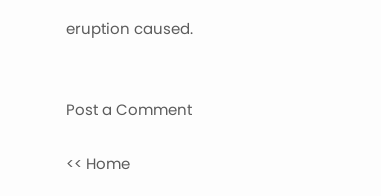eruption caused.


Post a Comment

<< Home